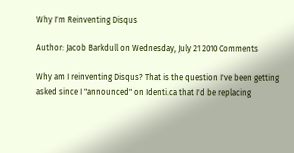Why I'm Reinventing Disqus

Author: Jacob Barkdull on Wednesday, July 21 2010 Comments

Why am I reinventing Disqus? That is the question I've been getting asked since I "announced" on Identi.ca that I'd be replacing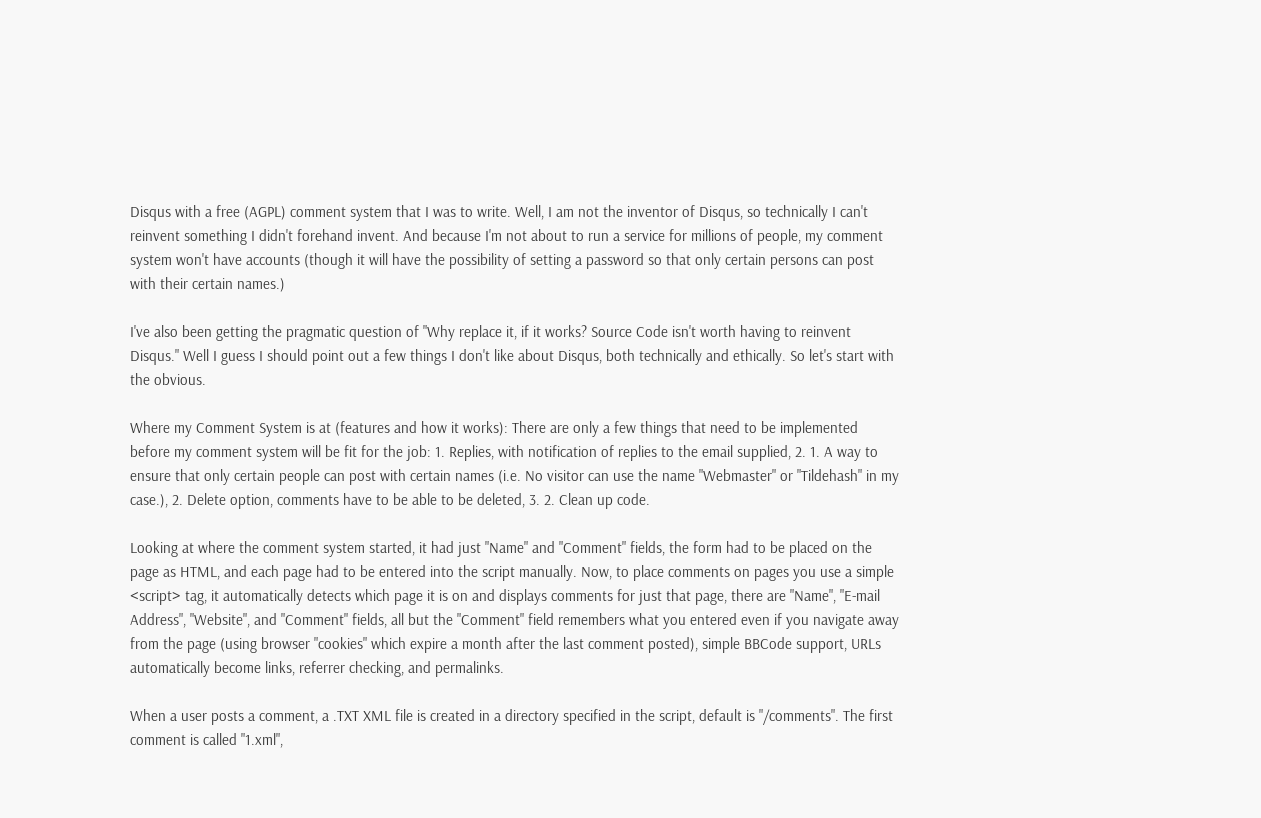Disqus with a free (AGPL) comment system that I was to write. Well, I am not the inventor of Disqus, so technically I can't reinvent something I didn't forehand invent. And because I'm not about to run a service for millions of people, my comment system won't have accounts (though it will have the possibility of setting a password so that only certain persons can post with their certain names.)

I've also been getting the pragmatic question of "Why replace it, if it works? Source Code isn't worth having to reinvent Disqus." Well I guess I should point out a few things I don't like about Disqus, both technically and ethically. So let's start with the obvious.

Where my Comment System is at (features and how it works): There are only a few things that need to be implemented before my comment system will be fit for the job: 1. Replies, with notification of replies to the email supplied, 2. 1. A way to ensure that only certain people can post with certain names (i.e. No visitor can use the name "Webmaster" or "Tildehash" in my case.), 2. Delete option, comments have to be able to be deleted, 3. 2. Clean up code.

Looking at where the comment system started, it had just "Name" and "Comment" fields, the form had to be placed on the page as HTML, and each page had to be entered into the script manually. Now, to place comments on pages you use a simple <script> tag, it automatically detects which page it is on and displays comments for just that page, there are "Name", "E-mail Address", "Website", and "Comment" fields, all but the "Comment" field remembers what you entered even if you navigate away from the page (using browser "cookies" which expire a month after the last comment posted), simple BBCode support, URLs automatically become links, referrer checking, and permalinks.

When a user posts a comment, a .TXT XML file is created in a directory specified in the script, default is "/comments". The first comment is called "1.xml",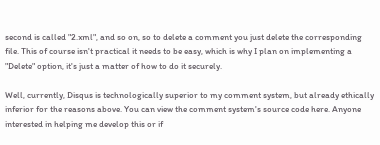second is called "2.xml", and so on, so to delete a comment you just delete the corresponding file. This of course isn't practical it needs to be easy, which is why I plan on implementing a "Delete" option, it's just a matter of how to do it securely.

Well, currently, Disqus is technologically superior to my comment system, but already ethically inferior for the reasons above. You can view the comment system's source code here. Anyone interested in helping me develop this or if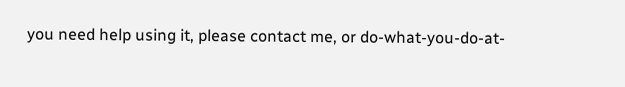you need help using it, please contact me, or do-what-you-do-at-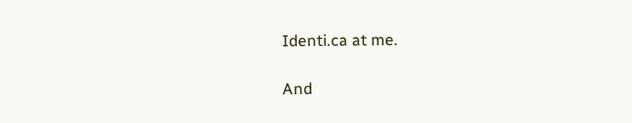Identi.ca at me.

And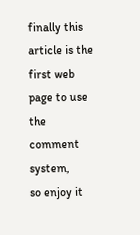finally this article is the first web page to use the comment system,
so enjoy it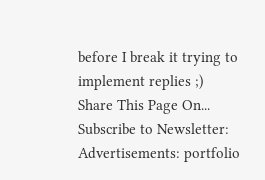before I break it trying to implement replies ;)
Share This Page On...
Subscribe to Newsletter:
Advertisements: portfolio